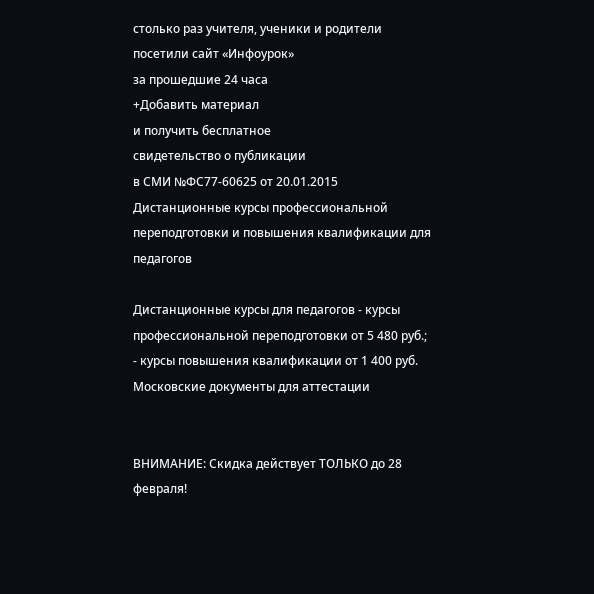столько раз учителя, ученики и родители
посетили сайт «Инфоурок»
за прошедшие 24 часа
+Добавить материал
и получить бесплатное
свидетельство о публикации
в СМИ №ФС77-60625 от 20.01.2015
Дистанционные курсы профессиональной переподготовки и повышения квалификации для педагогов

Дистанционные курсы для педагогов - курсы профессиональной переподготовки от 5 480 руб.;
- курсы повышения квалификации от 1 400 руб.
Московские документы для аттестации


ВНИМАНИЕ: Скидка действует ТОЛЬКО до 28 февраля!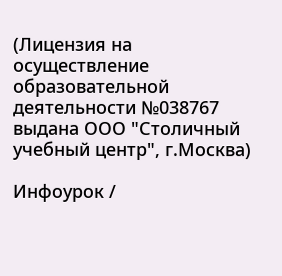(Лицензия на осуществление образовательной деятельности №038767 выдана ООО "Столичный учебный центр", г.Москва)

Инфоурок /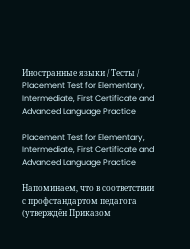Иностранные языки / Тесты / Placement Test for Elementary, Intermediate, First Certificate and Advanced Language Practice

Placement Test for Elementary, Intermediate, First Certificate and Advanced Language Practice

Напоминаем, что в соответствии с профстандартом педагога (утверждён Приказом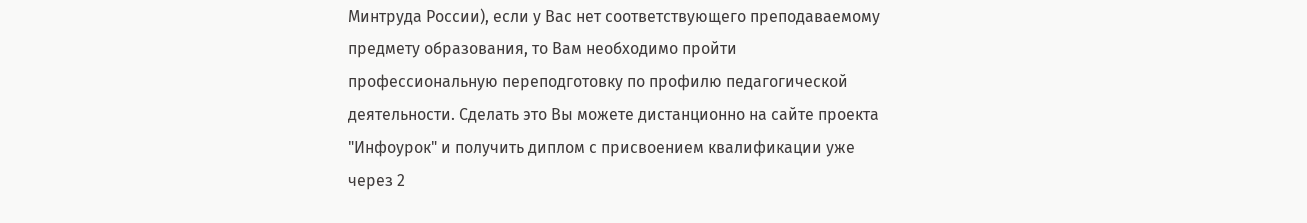Минтруда России), если у Вас нет соответствующего преподаваемому предмету образования, то Вам необходимо пройти профессиональную переподготовку по профилю педагогической деятельности. Сделать это Вы можете дистанционно на сайте проекта "Инфоурок" и получить диплом с присвоением квалификации уже через 2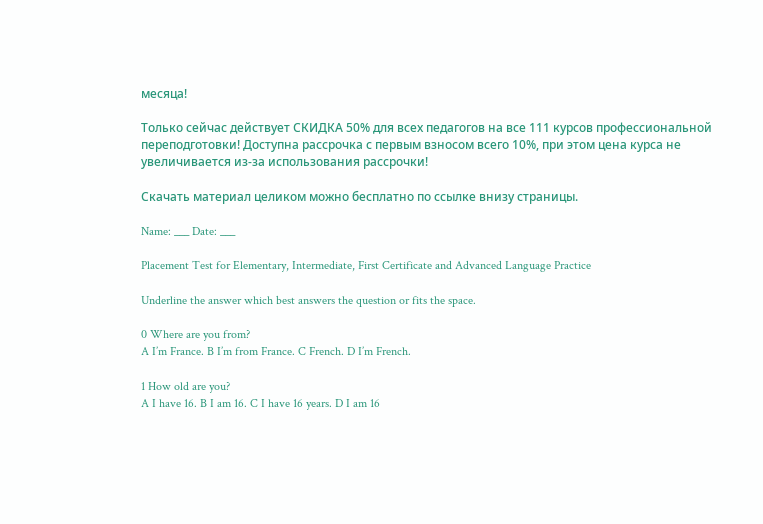месяца!

Только сейчас действует СКИДКА 50% для всех педагогов на все 111 курсов профессиональной переподготовки! Доступна рассрочка с первым взносом всего 10%, при этом цена курса не увеличивается из-за использования рассрочки!

Скачать материал целиком можно бесплатно по ссылке внизу страницы.

Name: ___ Date: ___

Placement Test for Elementary, Intermediate, First Certificate and Advanced Language Practice

Underline the answer which best answers the question or fits the space.

0 Where are you from?
A I’m France. B I’m from France. C French. D I’m French.

1 How old are you?
A I have 16. B I am 16. C I have 16 years. D I am 16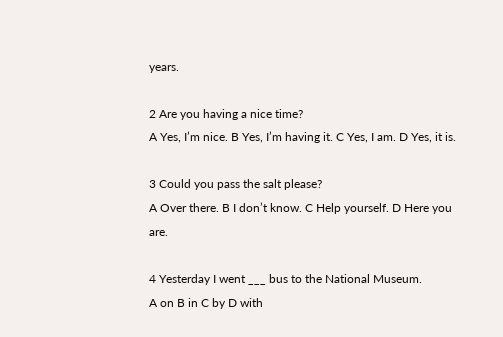years.

2 Are you having a nice time?
A Yes, I’m nice. B Yes, I’m having it. C Yes, I am. D Yes, it is.

3 Could you pass the salt please?
A Over there. B I don’t know. C Help yourself. D Here you are.

4 Yesterday I went ___ bus to the National Museum.
A on B in C by D with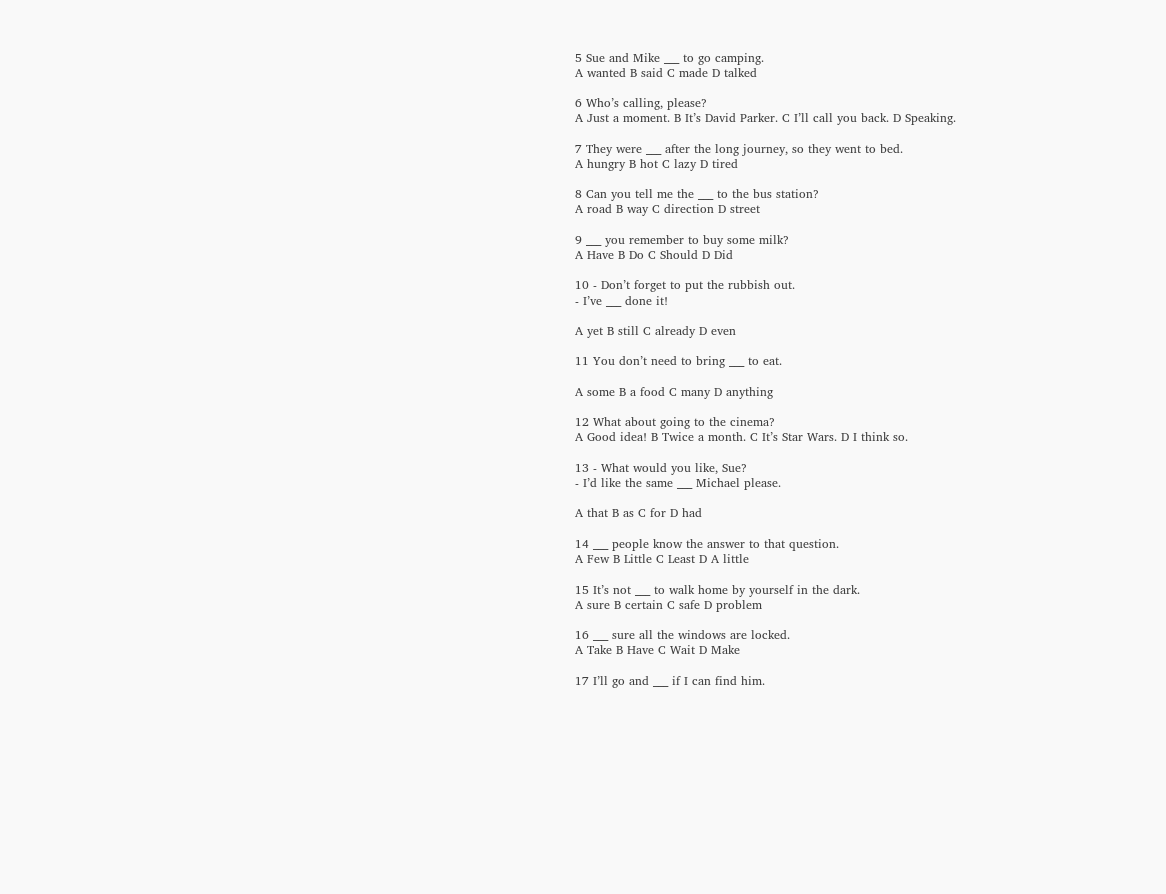5 Sue and Mike ___ to go camping.
A wanted B said C made D talked

6 Who’s calling, please?
A Just a moment. B It’s David Parker. C I’ll call you back. D Speaking.

7 They were ___ after the long journey, so they went to bed.
A hungry B hot C lazy D tired

8 Can you tell me the ___ to the bus station?
A road B way C direction D street

9 ___ you remember to buy some milk?
A Have B Do C Should D Did

10 - Don’t forget to put the rubbish out.
- I’ve ___ done it!

A yet B still C already D even

11 You don’t need to bring ___ to eat.

A some B a food C many D anything

12 What about going to the cinema?
A Good idea! B Twice a month. C It’s Star Wars. D I think so.

13 - What would you like, Sue?
- I’d like the same ___ Michael please.

A that B as C for D had

14 ___ people know the answer to that question.
A Few B Little C Least D A little

15 It’s not ___ to walk home by yourself in the dark.
A sure B certain C safe D problem

16 ___ sure all the windows are locked.
A Take B Have C Wait D Make

17 I’ll go and ___ if I can find him.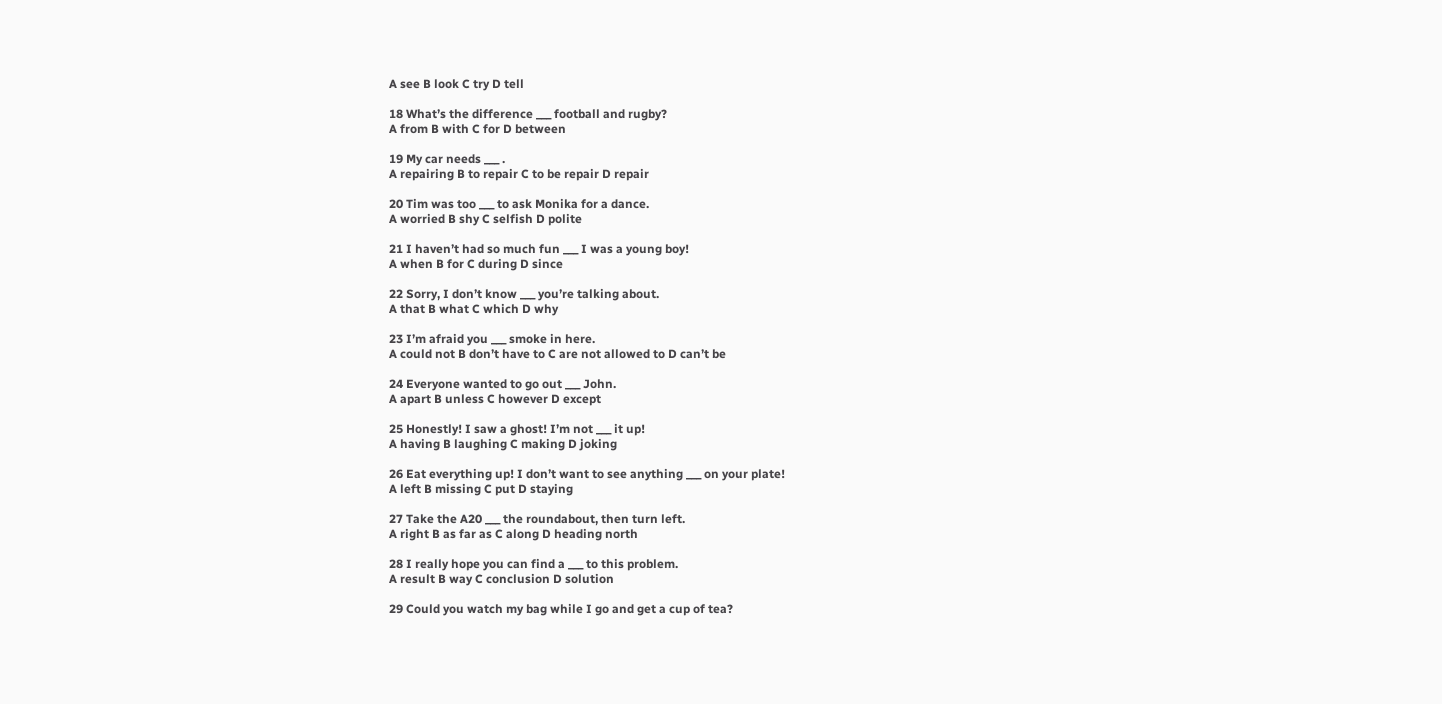A see B look C try D tell

18 What’s the difference ___ football and rugby?
A from B with C for D between

19 My car needs ___ .
A repairing B to repair C to be repair D repair

20 Tim was too ___ to ask Monika for a dance.
A worried B shy C selfish D polite

21 I haven’t had so much fun ___ I was a young boy!
A when B for C during D since

22 Sorry, I don’t know ___ you’re talking about.
A that B what C which D why

23 I’m afraid you ___ smoke in here.
A could not B don’t have to C are not allowed to D can’t be

24 Everyone wanted to go out ___ John.
A apart B unless C however D except

25 Honestly! I saw a ghost! I’m not ___ it up!
A having B laughing C making D joking

26 Eat everything up! I don’t want to see anything ___ on your plate!
A left B missing C put D staying

27 Take the A20 ___ the roundabout, then turn left.
A right B as far as C along D heading north

28 I really hope you can find a ___ to this problem.
A result B way C conclusion D solution

29 Could you watch my bag while I go and get a cup of tea?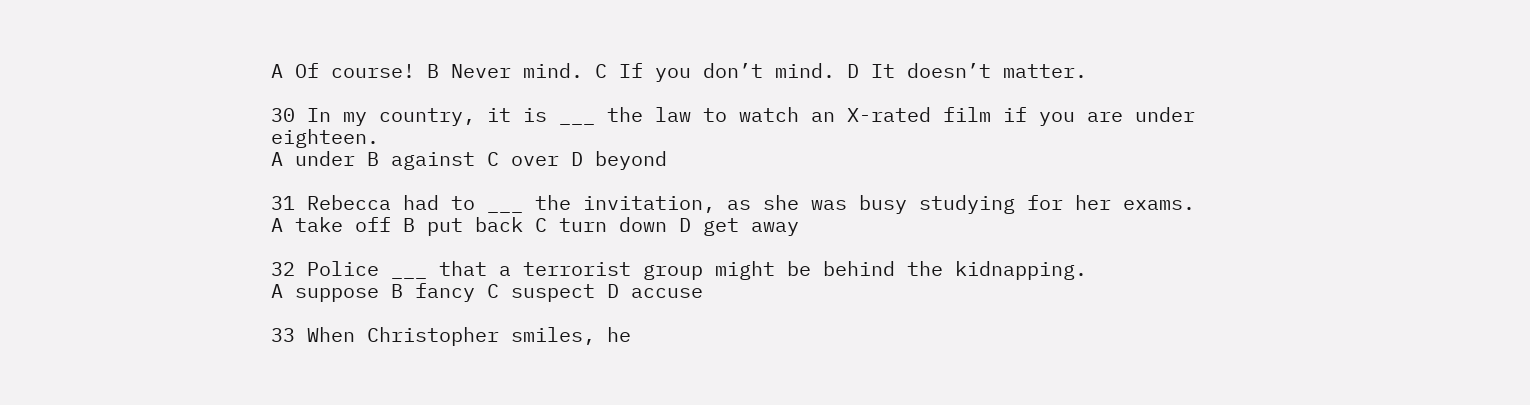A Of course! B Never mind. C If you don’t mind. D It doesn’t matter.

30 In my country, it is ___ the law to watch an X-rated film if you are under eighteen.
A under B against C over D beyond

31 Rebecca had to ___ the invitation, as she was busy studying for her exams.
A take off B put back C turn down D get away

32 Police ___ that a terrorist group might be behind the kidnapping.
A suppose B fancy C suspect D accuse

33 When Christopher smiles, he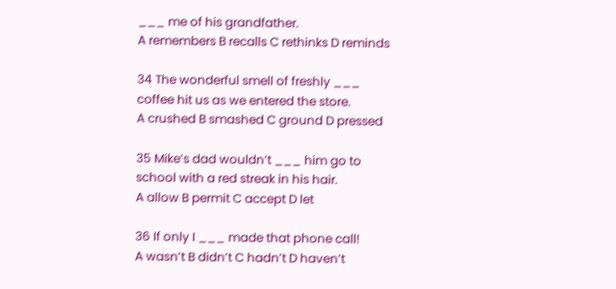___ me of his grandfather.
A remembers B recalls C rethinks D reminds

34 The wonderful smell of freshly ___ coffee hit us as we entered the store.
A crushed B smashed C ground D pressed

35 Mike’s dad wouldn’t ___ him go to school with a red streak in his hair.
A allow B permit C accept D let

36 If only I ___ made that phone call!
A wasn’t B didn’t C hadn’t D haven’t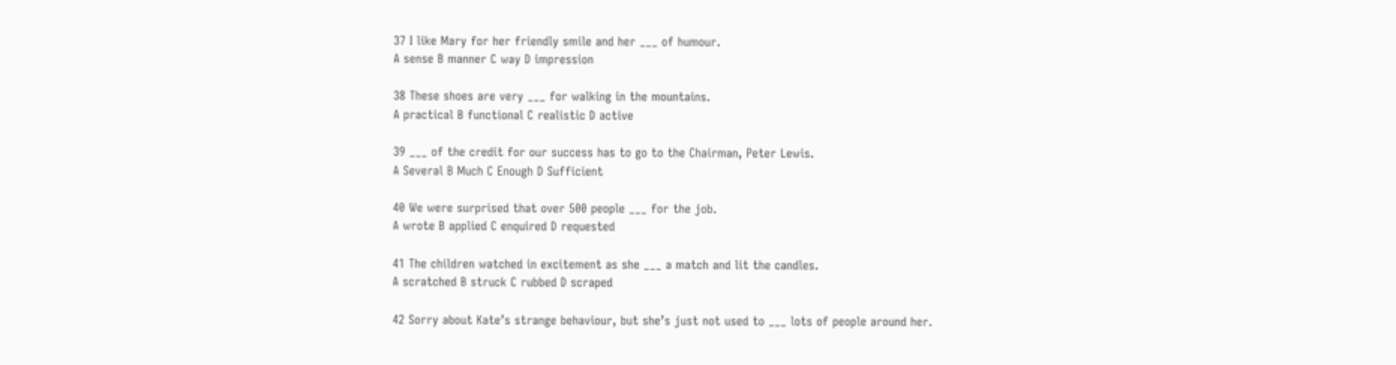37 I like Mary for her friendly smile and her ___ of humour.
A sense B manner C way D impression

38 These shoes are very ___ for walking in the mountains.
A practical B functional C realistic D active

39 ___ of the credit for our success has to go to the Chairman, Peter Lewis.
A Several B Much C Enough D Sufficient

40 We were surprised that over 500 people ___ for the job.
A wrote B applied C enquired D requested

41 The children watched in excitement as she ___ a match and lit the candles.
A scratched B struck C rubbed D scraped

42 Sorry about Kate’s strange behaviour, but she’s just not used to ___ lots of people around her.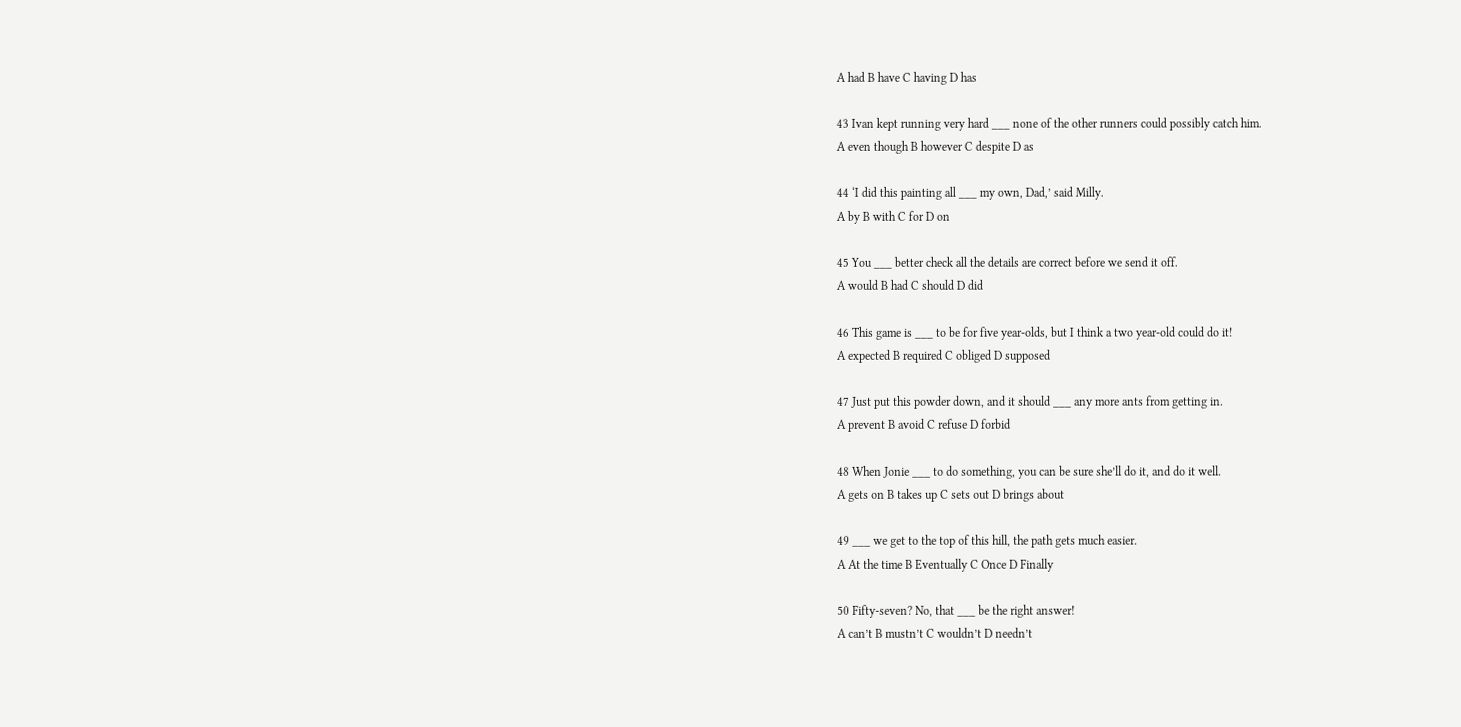A had B have C having D has

43 Ivan kept running very hard ___ none of the other runners could possibly catch him.
A even though B however C despite D as

44 ‘I did this painting all ___ my own, Dad,’ said Milly.
A by B with C for D on

45 You ___ better check all the details are correct before we send it off.
A would B had C should D did

46 This game is ___ to be for five year-olds, but I think a two year-old could do it!
A expected B required C obliged D supposed

47 Just put this powder down, and it should ___ any more ants from getting in.
A prevent B avoid C refuse D forbid

48 When Jonie ___ to do something, you can be sure she’ll do it, and do it well.
A gets on B takes up C sets out D brings about

49 ___ we get to the top of this hill, the path gets much easier.
A At the time B Eventually C Once D Finally

50 Fifty-seven? No, that ___ be the right answer!
A can’t B mustn’t C wouldn’t D needn’t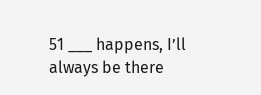51 ___ happens, I’ll always be there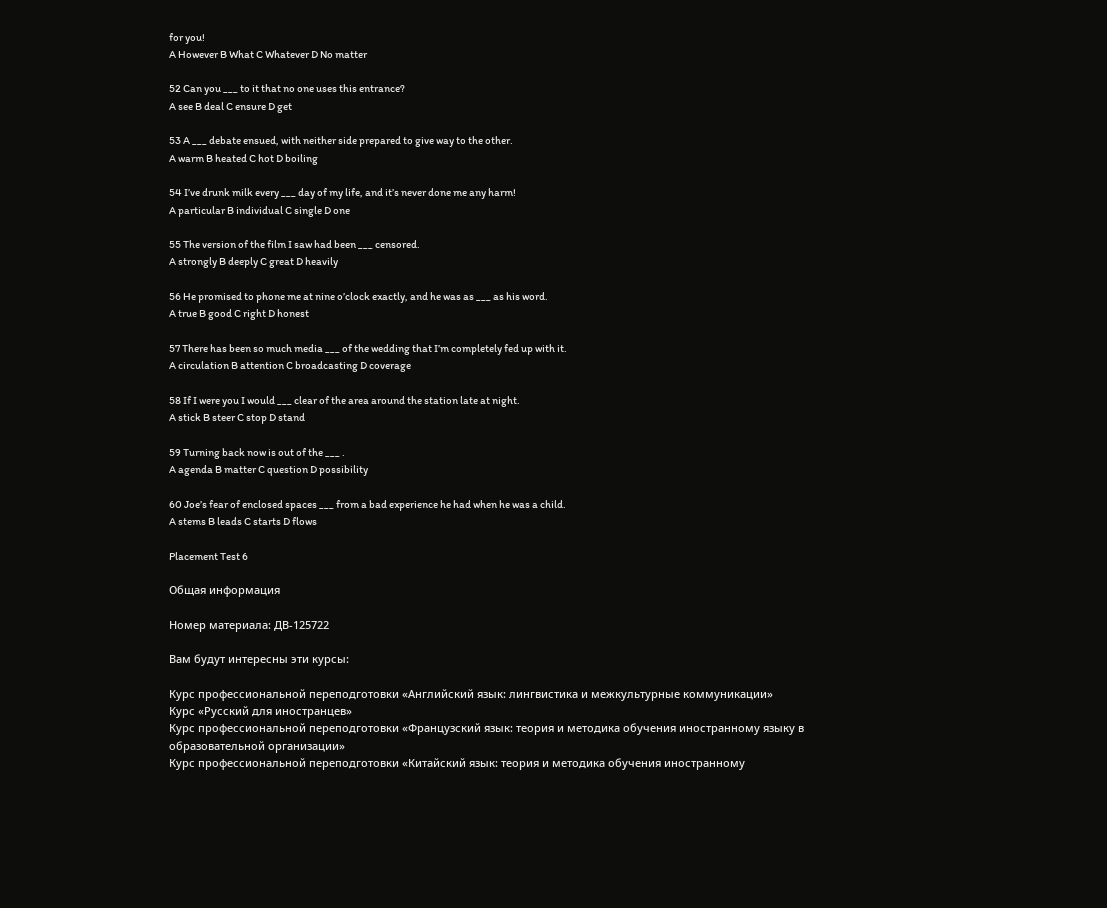for you!
A However B What C Whatever D No matter

52 Can you ___ to it that no one uses this entrance?
A see B deal C ensure D get

53 A ___ debate ensued, with neither side prepared to give way to the other.
A warm B heated C hot D boiling

54 I’ve drunk milk every ___ day of my life, and it’s never done me any harm!
A particular B individual C single D one

55 The version of the film I saw had been ___ censored.
A strongly B deeply C great D heavily

56 He promised to phone me at nine o’clock exactly, and he was as ___ as his word.
A true B good C right D honest

57 There has been so much media ___ of the wedding that I’m completely fed up with it.
A circulation B attention C broadcasting D coverage

58 If I were you I would ___ clear of the area around the station late at night.
A stick B steer C stop D stand

59 Turning back now is out of the ___ .
A agenda B matter C question D possibility

60 Joe’s fear of enclosed spaces ___ from a bad experience he had when he was a child.
A stems B leads C starts D flows

Placement Test 6

Общая информация

Номер материала: ДВ-125722

Вам будут интересны эти курсы:

Курс профессиональной переподготовки «Английский язык: лингвистика и межкультурные коммуникации»
Курс «Русский для иностранцев»
Курс профессиональной переподготовки «Французский язык: теория и методика обучения иностранному языку в образовательной организации»
Курс профессиональной переподготовки «Китайский язык: теория и методика обучения иностранному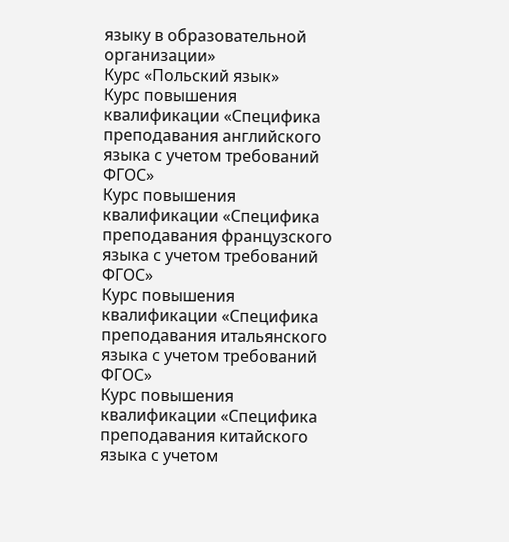языку в образовательной организации»
Курс «Польский язык»
Курс повышения квалификации «Специфика преподавания английского языка с учетом требований ФГОС»
Курс повышения квалификации «Специфика преподавания французского языка с учетом требований ФГОС»
Курс повышения квалификации «Специфика преподавания итальянского языка с учетом требований ФГОС»
Курс повышения квалификации «Специфика преподавания китайского языка с учетом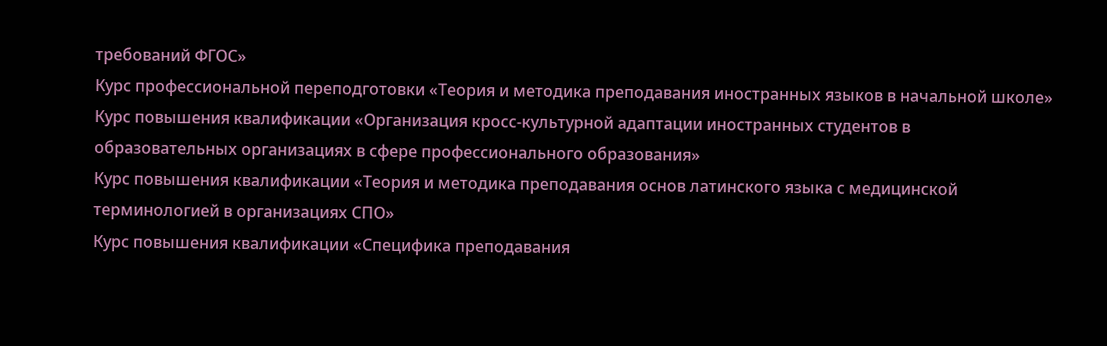требований ФГОС»
Курс профессиональной переподготовки «Теория и методика преподавания иностранных языков в начальной школе»
Курс повышения квалификации «Организация кросс-культурной адаптации иностранных студентов в образовательных организациях в сфере профессионального образования»
Курс повышения квалификации «Теория и методика преподавания основ латинского языка с медицинской терминологией в организациях СПО»
Курс повышения квалификации «Специфика преподавания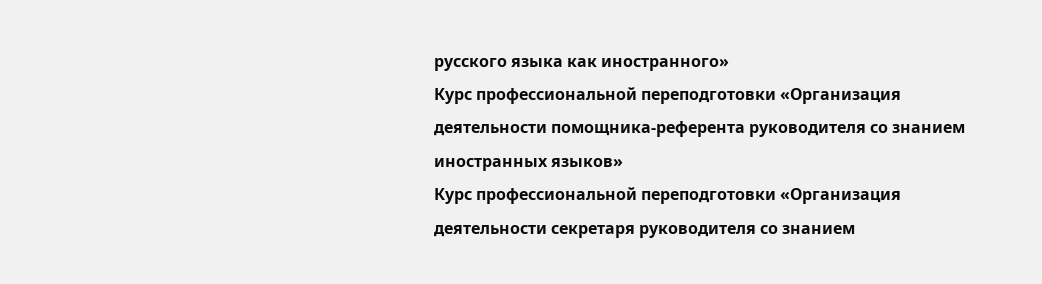русского языка как иностранного»
Курс профессиональной переподготовки «Организация деятельности помощника-референта руководителя со знанием иностранных языков»
Курс профессиональной переподготовки «Организация деятельности секретаря руководителя со знанием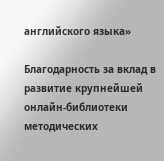английского языка»

Благодарность за вклад в развитие крупнейшей онлайн-библиотеки методических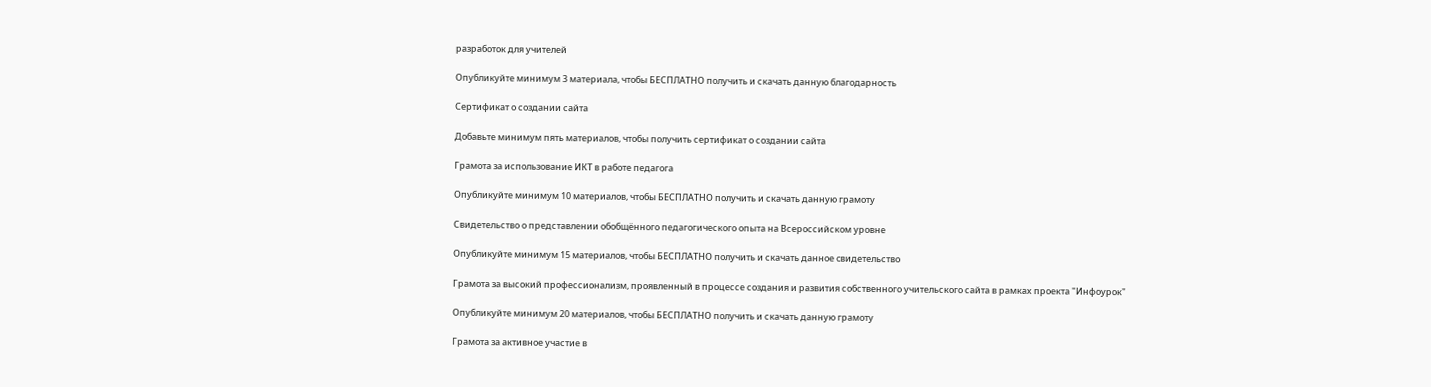разработок для учителей

Опубликуйте минимум 3 материала, чтобы БЕСПЛАТНО получить и скачать данную благодарность

Сертификат о создании сайта

Добавьте минимум пять материалов, чтобы получить сертификат о создании сайта

Грамота за использование ИКТ в работе педагога

Опубликуйте минимум 10 материалов, чтобы БЕСПЛАТНО получить и скачать данную грамоту

Свидетельство о представлении обобщённого педагогического опыта на Всероссийском уровне

Опубликуйте минимум 15 материалов, чтобы БЕСПЛАТНО получить и скачать данное cвидетельство

Грамота за высокий профессионализм, проявленный в процессе создания и развития собственного учительского сайта в рамках проекта "Инфоурок"

Опубликуйте минимум 20 материалов, чтобы БЕСПЛАТНО получить и скачать данную грамоту

Грамота за активное участие в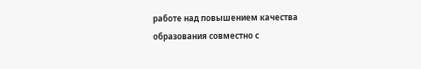работе над повышением качества образования совместно с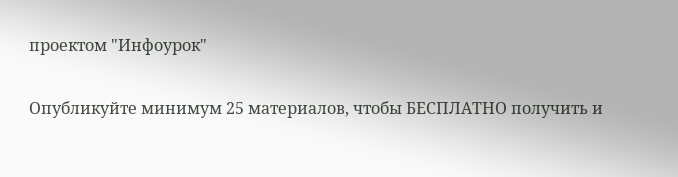проектом "Инфоурок"

Опубликуйте минимум 25 материалов, чтобы БЕСПЛАТНО получить и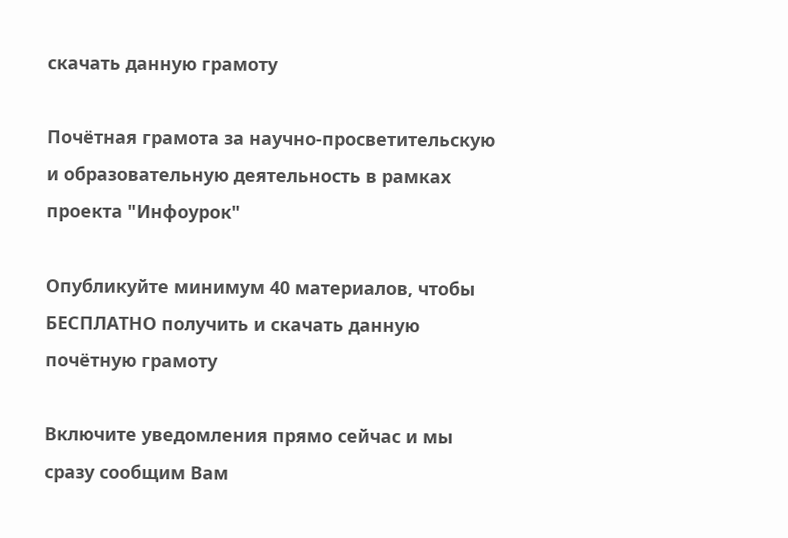скачать данную грамоту

Почётная грамота за научно-просветительскую и образовательную деятельность в рамках проекта "Инфоурок"

Опубликуйте минимум 40 материалов, чтобы БЕСПЛАТНО получить и скачать данную почётную грамоту

Включите уведомления прямо сейчас и мы сразу сообщим Вам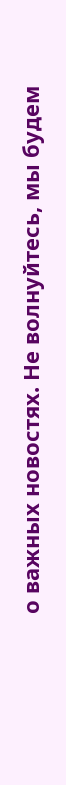о важных новостях. Не волнуйтесь, мы будем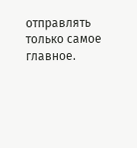отправлять только самое главное.